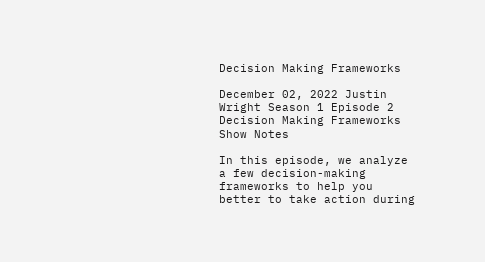Decision Making Frameworks

December 02, 2022 Justin Wright Season 1 Episode 2
Decision Making Frameworks
Show Notes

In this episode, we analyze a few decision-making frameworks to help you better to take action during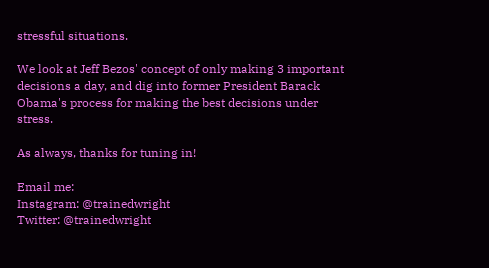stressful situations.

We look at Jeff Bezos' concept of only making 3 important decisions a day, and dig into former President Barack Obama's process for making the best decisions under stress.

As always, thanks for tuning in!

Email me:
Instagram: @trainedwright
Twitter: @trainedwright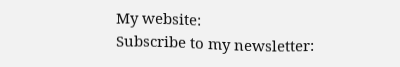My website:
Subscribe to my newsletter: